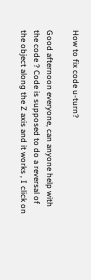How to fix code u-turn?

Good afternoon everyone, can anyone help with the code ? Code is supposed to do a reversal of the object along the Z axis and it works , I click on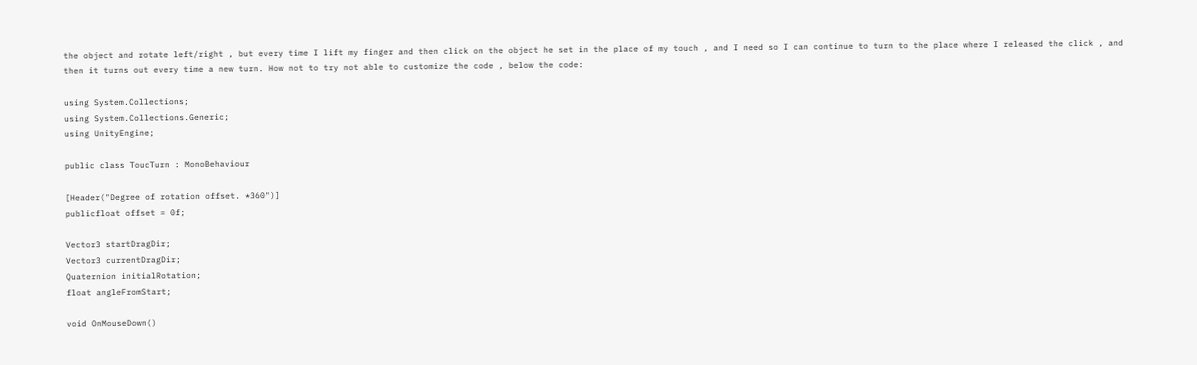the object and rotate left/right , but every time I lift my finger and then click on the object he set in the place of my touch , and I need so I can continue to turn to the place where I released the click , and then it turns out every time a new turn. How not to try not able to customize the code , below the code:

using System.Collections;
using System.Collections.Generic;
using UnityEngine;

public class ToucTurn : MonoBehaviour

[Header("Degree of rotation offset. *360")]
publicfloat offset = 0f;

Vector3 startDragDir;
Vector3 currentDragDir;
Quaternion initialRotation;
float angleFromStart;

void OnMouseDown()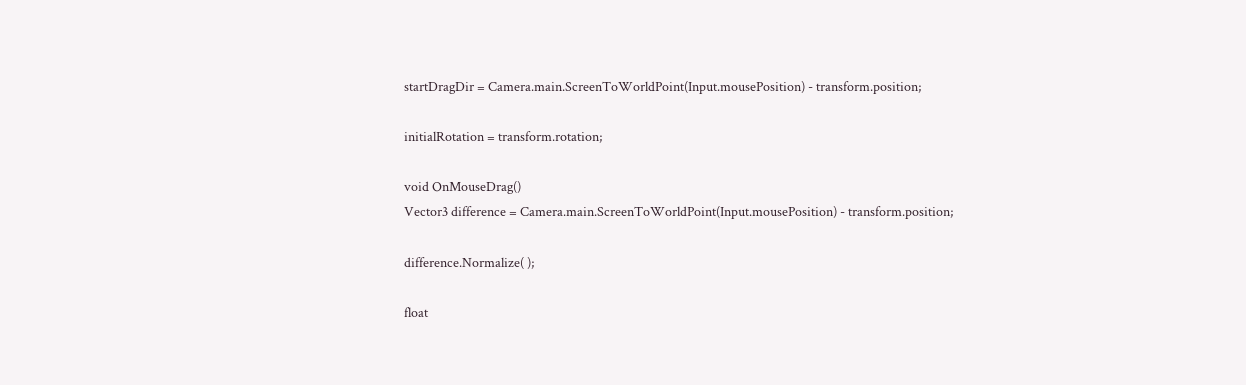startDragDir = Camera.main.ScreenToWorldPoint(Input.mousePosition) - transform.position;

initialRotation = transform.rotation;

void OnMouseDrag()
Vector3 difference = Camera.main.ScreenToWorldPoint(Input.mousePosition) - transform.position;

difference.Normalize( );

float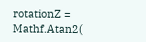rotationZ = Mathf.Atan2(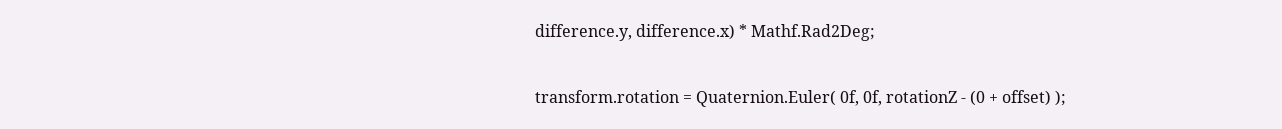difference.y, difference.x) * Mathf.Rad2Deg;

transform.rotation = Quaternion.Euler( 0f, 0f, rotationZ - (0 + offset) );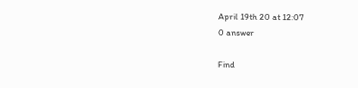April 19th 20 at 12:07
0 answer

Find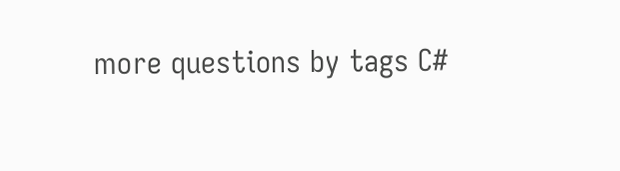more questions by tags C#